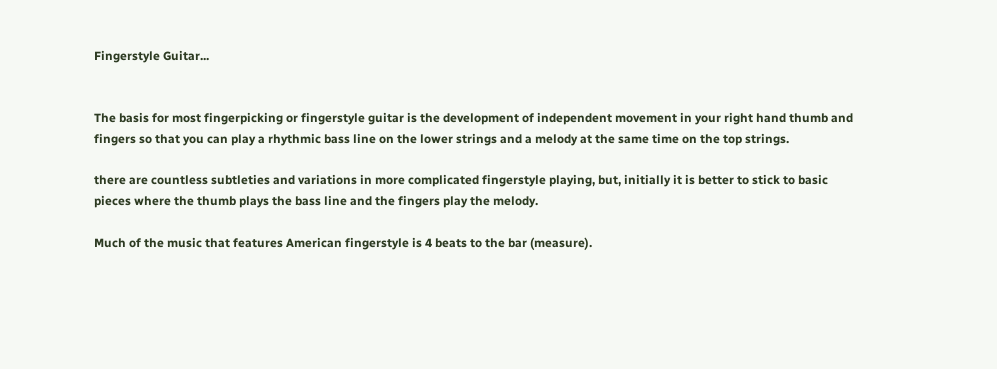Fingerstyle Guitar...


The basis for most fingerpicking or fingerstyle guitar is the development of independent movement in your right hand thumb and fingers so that you can play a rhythmic bass line on the lower strings and a melody at the same time on the top strings.

there are countless subtleties and variations in more complicated fingerstyle playing, but, initially it is better to stick to basic pieces where the thumb plays the bass line and the fingers play the melody.

Much of the music that features American fingerstyle is 4 beats to the bar (measure).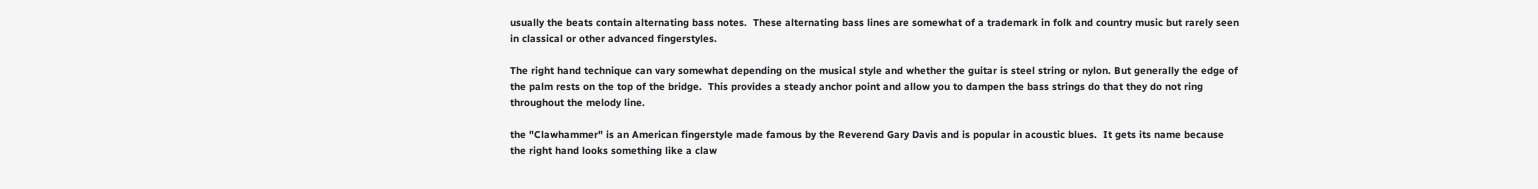usually the beats contain alternating bass notes.  These alternating bass lines are somewhat of a trademark in folk and country music but rarely seen in classical or other advanced fingerstyles.

The right hand technique can vary somewhat depending on the musical style and whether the guitar is steel string or nylon. But generally the edge of the palm rests on the top of the bridge.  This provides a steady anchor point and allow you to dampen the bass strings do that they do not ring throughout the melody line.

the "Clawhammer" is an American fingerstyle made famous by the Reverend Gary Davis and is popular in acoustic blues.  It gets its name because the right hand looks something like a claw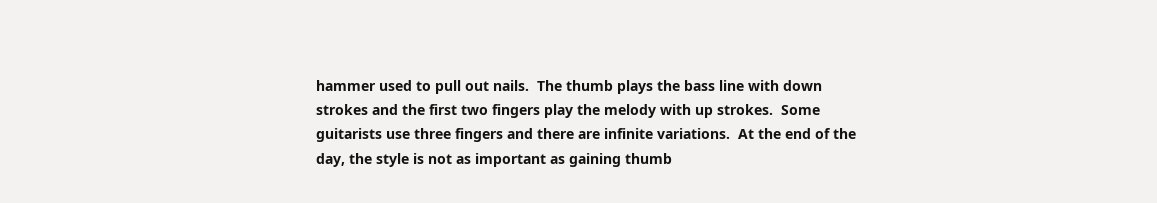hammer used to pull out nails.  The thumb plays the bass line with down strokes and the first two fingers play the melody with up strokes.  Some guitarists use three fingers and there are infinite variations.  At the end of the day, the style is not as important as gaining thumb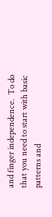and finger independence.  To do that you need to start with basic patterns and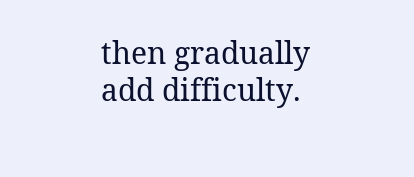then gradually add difficulty.